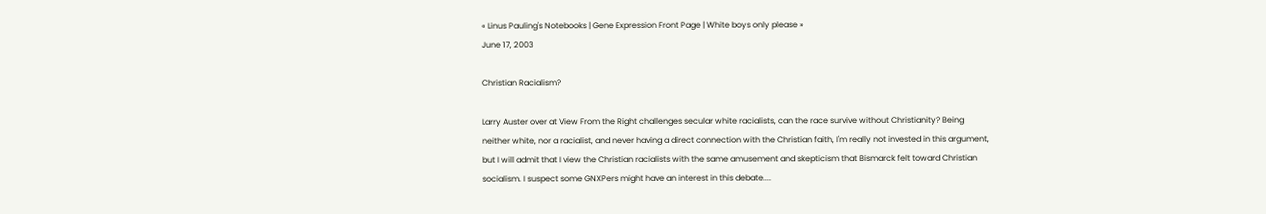« Linus Pauling's Notebooks | Gene Expression Front Page | White boys only please »
June 17, 2003

Christian Racialism?

Larry Auster over at View From the Right challenges secular white racialists, can the race survive without Christianity? Being neither white, nor a racialist, and never having a direct connection with the Christian faith, I'm really not invested in this argument, but I will admit that I view the Christian racialists with the same amusement and skepticism that Bismarck felt toward Christian socialism. I suspect some GNXPers might have an interest in this debate....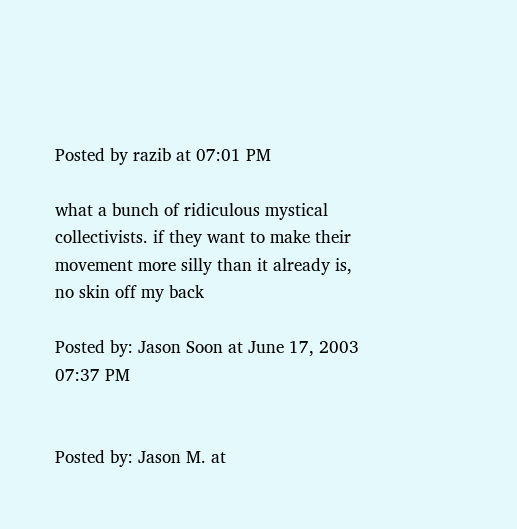Posted by razib at 07:01 PM

what a bunch of ridiculous mystical collectivists. if they want to make their movement more silly than it already is, no skin off my back

Posted by: Jason Soon at June 17, 2003 07:37 PM


Posted by: Jason M. at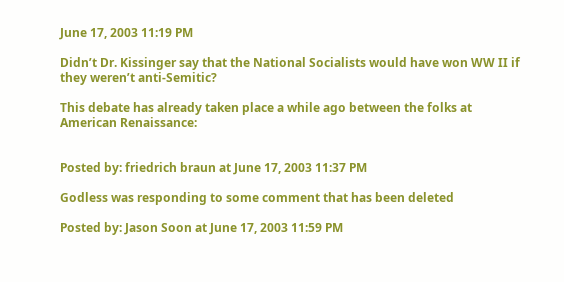June 17, 2003 11:19 PM

Didn’t Dr. Kissinger say that the National Socialists would have won WW II if they weren’t anti-Semitic?

This debate has already taken place a while ago between the folks at American Renaissance:


Posted by: friedrich braun at June 17, 2003 11:37 PM

Godless was responding to some comment that has been deleted

Posted by: Jason Soon at June 17, 2003 11:59 PM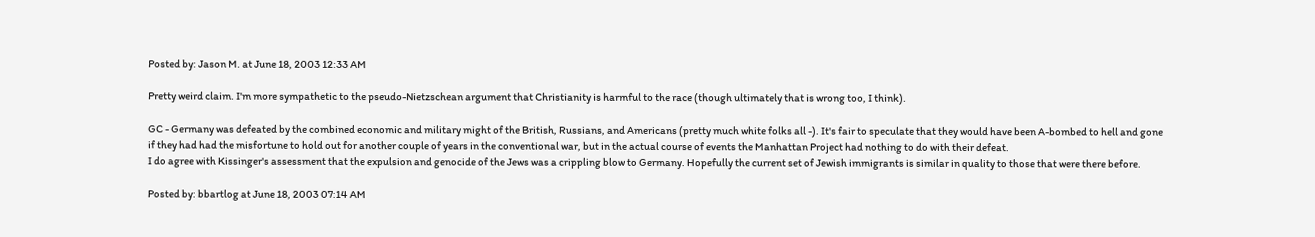Posted by: Jason M. at June 18, 2003 12:33 AM

Pretty weird claim. I'm more sympathetic to the pseudo-Nietzschean argument that Christianity is harmful to the race (though ultimately that is wrong too, I think).

GC - Germany was defeated by the combined economic and military might of the British, Russians, and Americans (pretty much white folks all -). It's fair to speculate that they would have been A-bombed to hell and gone if they had had the misfortune to hold out for another couple of years in the conventional war, but in the actual course of events the Manhattan Project had nothing to do with their defeat.
I do agree with Kissinger's assessment that the expulsion and genocide of the Jews was a crippling blow to Germany. Hopefully the current set of Jewish immigrants is similar in quality to those that were there before.

Posted by: bbartlog at June 18, 2003 07:14 AM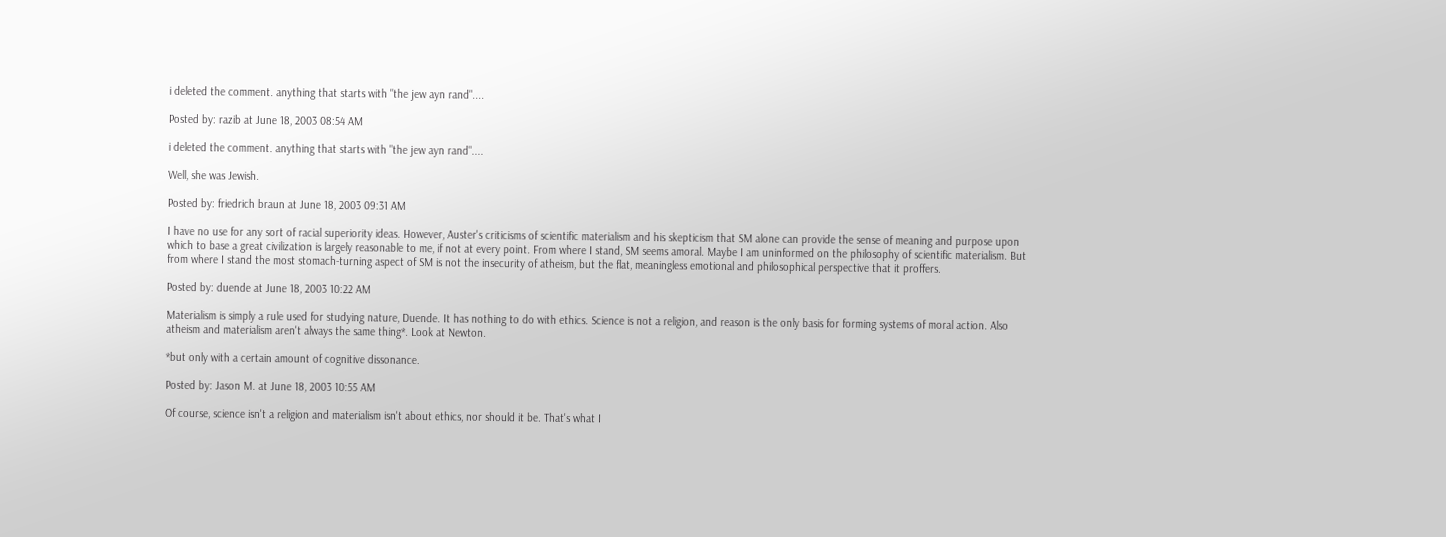i deleted the comment. anything that starts with "the jew ayn rand"....

Posted by: razib at June 18, 2003 08:54 AM

i deleted the comment. anything that starts with "the jew ayn rand"....

Well, she was Jewish.

Posted by: friedrich braun at June 18, 2003 09:31 AM

I have no use for any sort of racial superiority ideas. However, Auster's criticisms of scientific materialism and his skepticism that SM alone can provide the sense of meaning and purpose upon which to base a great civilization is largely reasonable to me, if not at every point. From where I stand, SM seems amoral. Maybe I am uninformed on the philosophy of scientific materialism. But from where I stand the most stomach-turning aspect of SM is not the insecurity of atheism, but the flat, meaningless emotional and philosophical perspective that it proffers.

Posted by: duende at June 18, 2003 10:22 AM

Materialism is simply a rule used for studying nature, Duende. It has nothing to do with ethics. Science is not a religion, and reason is the only basis for forming systems of moral action. Also atheism and materialism aren't always the same thing*. Look at Newton.

*but only with a certain amount of cognitive dissonance.

Posted by: Jason M. at June 18, 2003 10:55 AM

Of course, science isn't a religion and materialism isn't about ethics, nor should it be. That's what I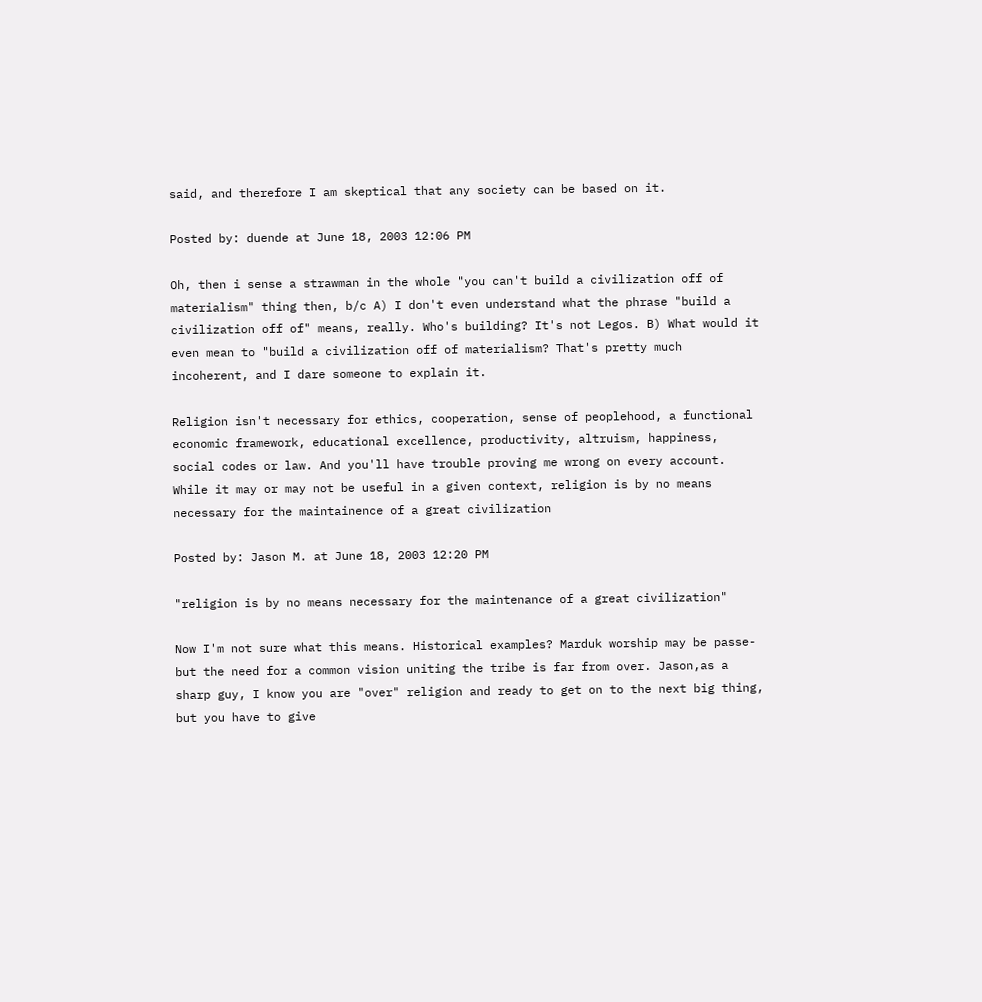said, and therefore I am skeptical that any society can be based on it.

Posted by: duende at June 18, 2003 12:06 PM

Oh, then i sense a strawman in the whole "you can't build a civilization off of materialism" thing then, b/c A) I don't even understand what the phrase "build a civilization off of" means, really. Who's building? It's not Legos. B) What would it even mean to "build a civilization off of materialism? That's pretty much incoherent, and I dare someone to explain it.

Religion isn't necessary for ethics, cooperation, sense of peoplehood, a functional economic framework, educational excellence, productivity, altruism, happiness, social codes or law. And you'll have trouble proving me wrong on every account. While it may or may not be useful in a given context, religion is by no means necessary for the maintainence of a great civilization

Posted by: Jason M. at June 18, 2003 12:20 PM

"religion is by no means necessary for the maintenance of a great civilization"

Now I'm not sure what this means. Historical examples? Marduk worship may be passe-but the need for a common vision uniting the tribe is far from over. Jason,as a sharp guy, I know you are "over" religion and ready to get on to the next big thing, but you have to give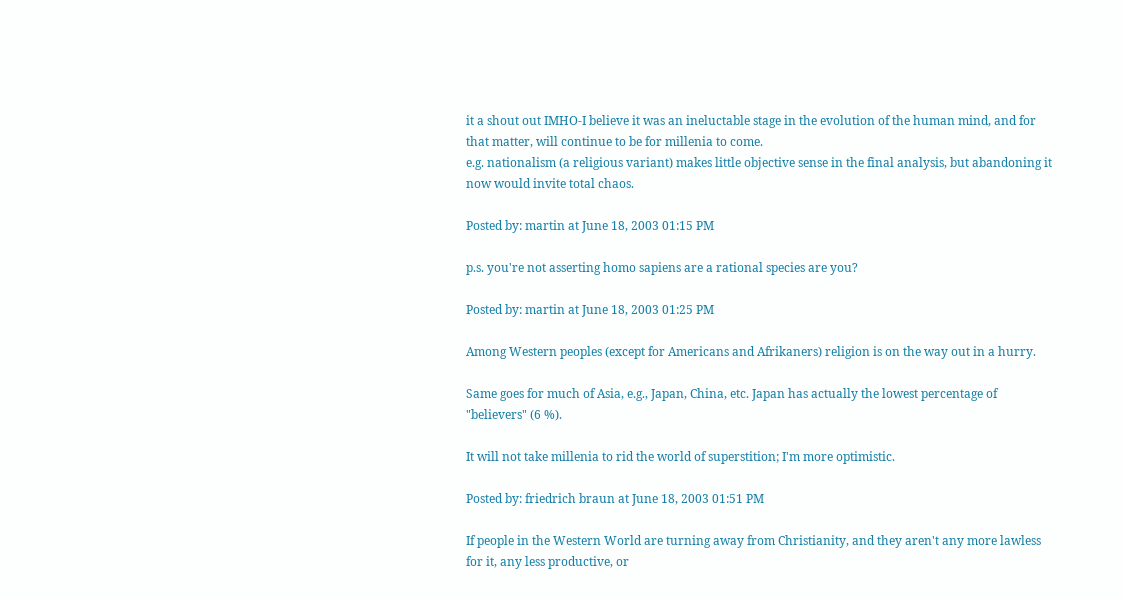it a shout out IMHO-I believe it was an ineluctable stage in the evolution of the human mind, and for that matter, will continue to be for millenia to come.
e.g. nationalism (a religious variant) makes little objective sense in the final analysis, but abandoning it now would invite total chaos.

Posted by: martin at June 18, 2003 01:15 PM

p.s. you're not asserting homo sapiens are a rational species are you?

Posted by: martin at June 18, 2003 01:25 PM

Among Western peoples (except for Americans and Afrikaners) religion is on the way out in a hurry.

Same goes for much of Asia, e.g., Japan, China, etc. Japan has actually the lowest percentage of "believers" (6 %).

It will not take millenia to rid the world of superstition; I'm more optimistic.

Posted by: friedrich braun at June 18, 2003 01:51 PM

If people in the Western World are turning away from Christianity, and they aren't any more lawless for it, any less productive, or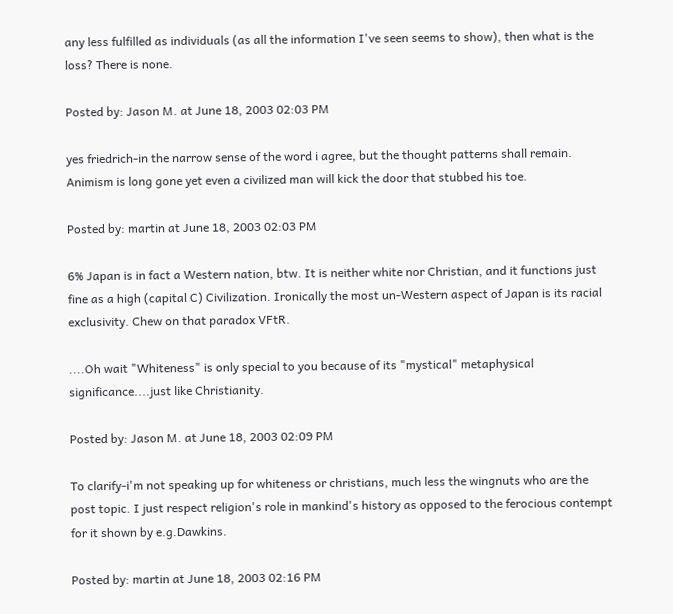any less fulfilled as individuals (as all the information I've seen seems to show), then what is the loss? There is none.

Posted by: Jason M. at June 18, 2003 02:03 PM

yes friedrich-in the narrow sense of the word i agree, but the thought patterns shall remain. Animism is long gone yet even a civilized man will kick the door that stubbed his toe.

Posted by: martin at June 18, 2003 02:03 PM

6% Japan is in fact a Western nation, btw. It is neither white nor Christian, and it functions just fine as a high (capital C) Civilization. Ironically the most un-Western aspect of Japan is its racial exclusivity. Chew on that paradox VFtR.

....Oh wait "Whiteness" is only special to you because of its "mystical" metaphysical significance....just like Christianity.

Posted by: Jason M. at June 18, 2003 02:09 PM

To clarify-i'm not speaking up for whiteness or christians, much less the wingnuts who are the post topic. I just respect religion's role in mankind's history as opposed to the ferocious contempt for it shown by e.g.Dawkins.

Posted by: martin at June 18, 2003 02:16 PM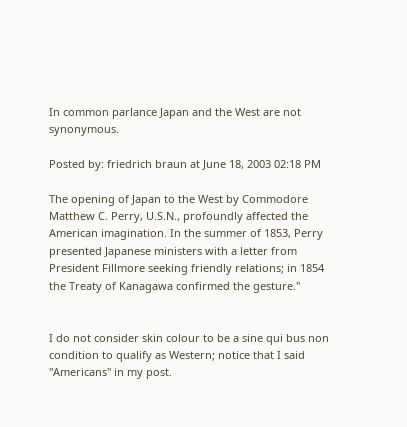In common parlance Japan and the West are not synonymous.

Posted by: friedrich braun at June 18, 2003 02:18 PM

The opening of Japan to the West by Commodore Matthew C. Perry, U.S.N., profoundly affected the American imagination. In the summer of 1853, Perry presented Japanese ministers with a letter from President Fillmore seeking friendly relations; in 1854 the Treaty of Kanagawa confirmed the gesture."


I do not consider skin colour to be a sine qui bus non condition to qualify as Western; notice that I said "Americans" in my post.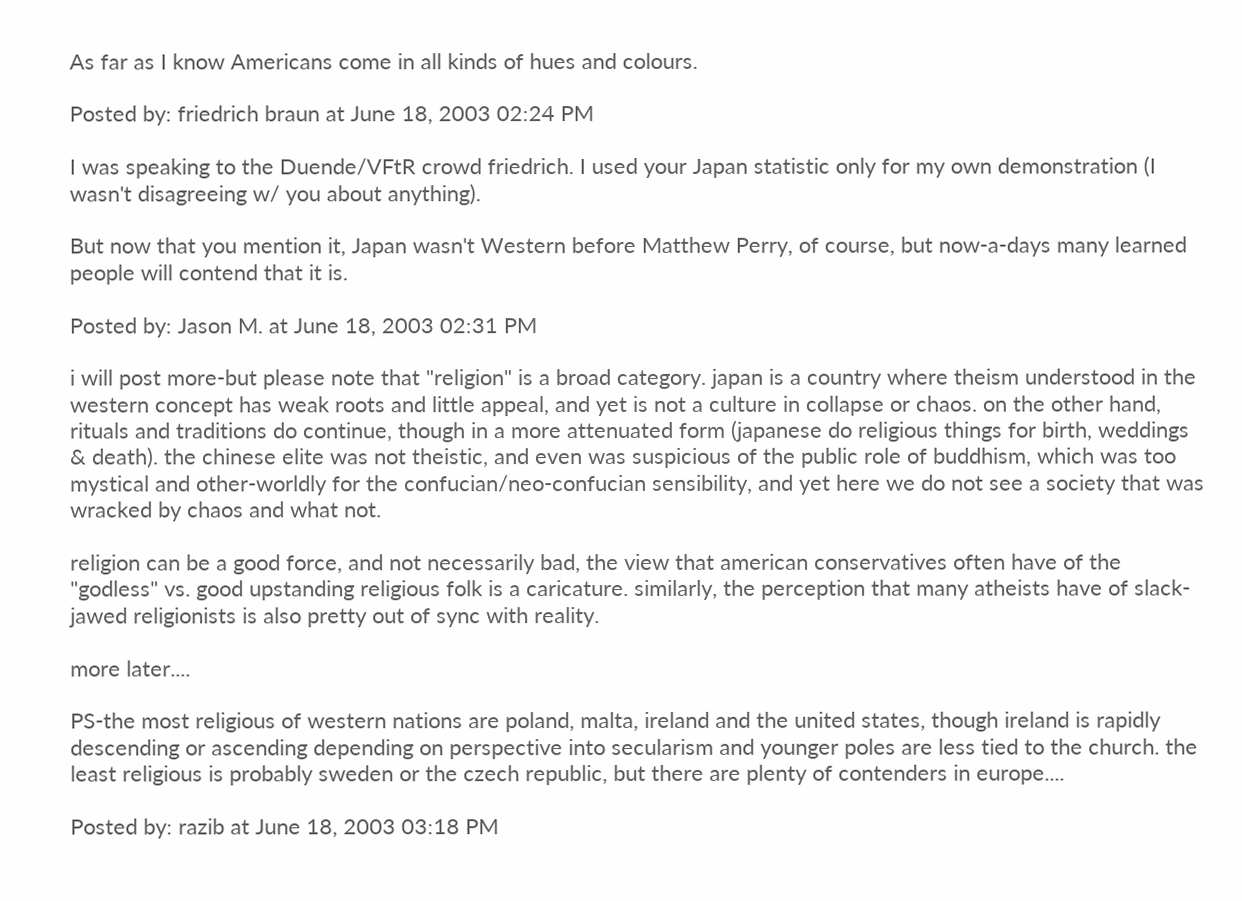As far as I know Americans come in all kinds of hues and colours.

Posted by: friedrich braun at June 18, 2003 02:24 PM

I was speaking to the Duende/VFtR crowd friedrich. I used your Japan statistic only for my own demonstration (I wasn't disagreeing w/ you about anything).

But now that you mention it, Japan wasn't Western before Matthew Perry, of course, but now-a-days many learned people will contend that it is.

Posted by: Jason M. at June 18, 2003 02:31 PM

i will post more-but please note that "religion" is a broad category. japan is a country where theism understood in the western concept has weak roots and little appeal, and yet is not a culture in collapse or chaos. on the other hand, rituals and traditions do continue, though in a more attenuated form (japanese do religious things for birth, weddings & death). the chinese elite was not theistic, and even was suspicious of the public role of buddhism, which was too mystical and other-worldly for the confucian/neo-confucian sensibility, and yet here we do not see a society that was wracked by chaos and what not.

religion can be a good force, and not necessarily bad, the view that american conservatives often have of the "godless" vs. good upstanding religious folk is a caricature. similarly, the perception that many atheists have of slack-jawed religionists is also pretty out of sync with reality.

more later....

PS-the most religious of western nations are poland, malta, ireland and the united states, though ireland is rapidly descending or ascending depending on perspective into secularism and younger poles are less tied to the church. the least religious is probably sweden or the czech republic, but there are plenty of contenders in europe....

Posted by: razib at June 18, 2003 03:18 PM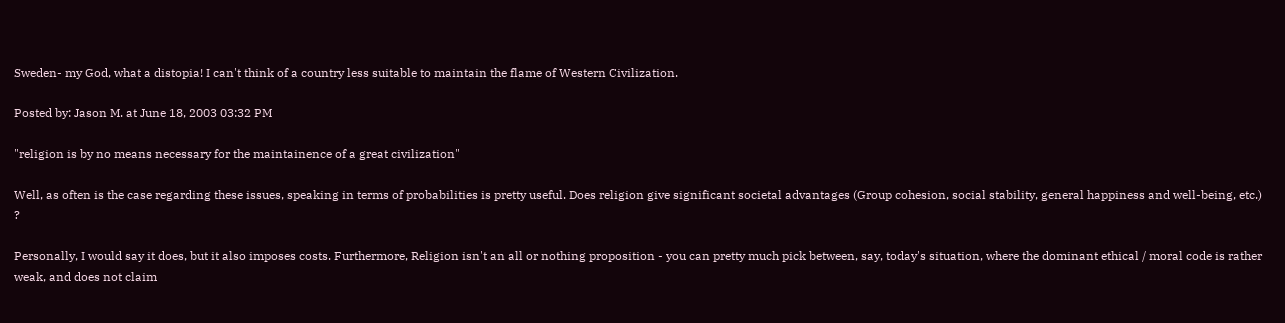Sweden- my God, what a distopia! I can't think of a country less suitable to maintain the flame of Western Civilization.

Posted by: Jason M. at June 18, 2003 03:32 PM

"religion is by no means necessary for the maintainence of a great civilization"

Well, as often is the case regarding these issues, speaking in terms of probabilities is pretty useful. Does religion give significant societal advantages (Group cohesion, social stability, general happiness and well-being, etc.) ?

Personally, I would say it does, but it also imposes costs. Furthermore, Religion isn't an all or nothing proposition - you can pretty much pick between, say, today's situation, where the dominant ethical / moral code is rather weak, and does not claim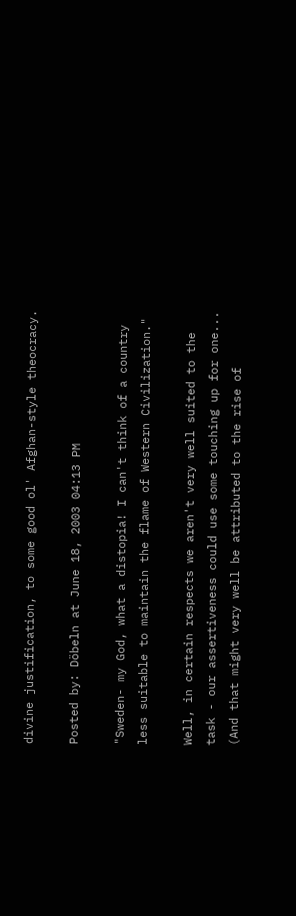divine justification, to some good ol' Afghan-style theocracy.

Posted by: Döbeln at June 18, 2003 04:13 PM

"Sweden- my God, what a distopia! I can't think of a country less suitable to maintain the flame of Western Civilization."

Well, in certain respects we aren't very well suited to the task - our assertiveness could use some touching up for one... (And that might very well be attributed to the rise of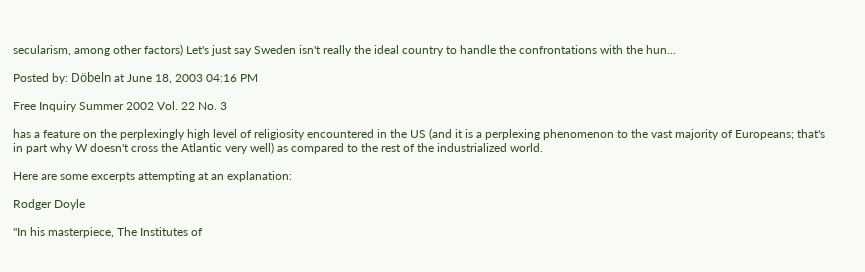secularism, among other factors) Let's just say Sweden isn't really the ideal country to handle the confrontations with the hun...

Posted by: Döbeln at June 18, 2003 04:16 PM

Free Inquiry Summer 2002 Vol. 22 No. 3

has a feature on the perplexingly high level of religiosity encountered in the US (and it is a perplexing phenomenon to the vast majority of Europeans; that's in part why W doesn't cross the Atlantic very well) as compared to the rest of the industrialized world.

Here are some excerpts attempting at an explanation:

Rodger Doyle

"In his masterpiece, The Institutes of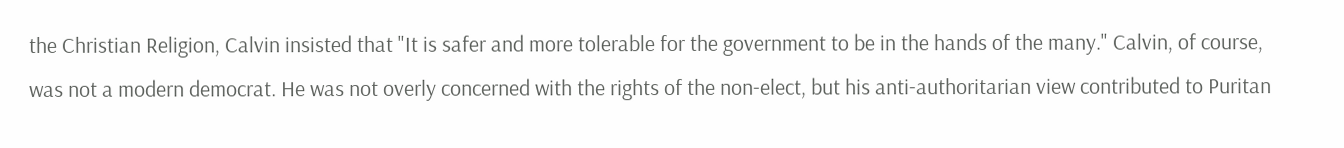the Christian Religion, Calvin insisted that "It is safer and more tolerable for the government to be in the hands of the many." Calvin, of course, was not a modern democrat. He was not overly concerned with the rights of the non-elect, but his anti-authoritarian view contributed to Puritan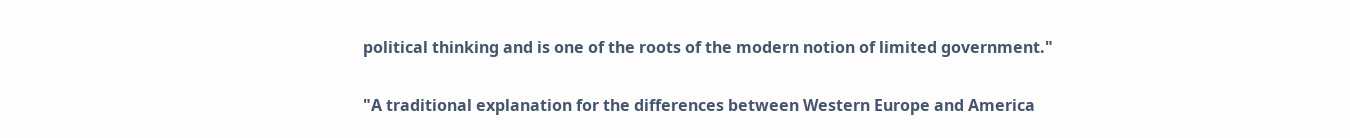political thinking and is one of the roots of the modern notion of limited government."


"A traditional explanation for the differences between Western Europe and America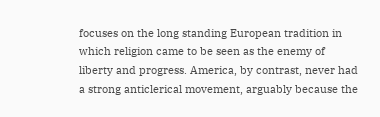focuses on the long standing European tradition in which religion came to be seen as the enemy of liberty and progress. America, by contrast, never had a strong anticlerical movement, arguably because the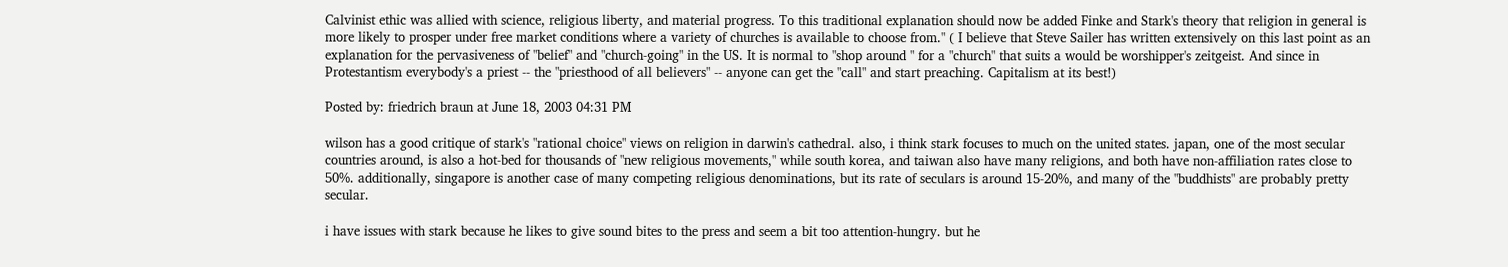Calvinist ethic was allied with science, religious liberty, and material progress. To this traditional explanation should now be added Finke and Stark's theory that religion in general is more likely to prosper under free market conditions where a variety of churches is available to choose from." ( I believe that Steve Sailer has written extensively on this last point as an explanation for the pervasiveness of "belief" and "church-going" in the US. It is normal to "shop around " for a "church" that suits a would be worshipper's zeitgeist. And since in Protestantism everybody's a priest -- the "priesthood of all believers" -- anyone can get the "call" and start preaching. Capitalism at its best!)

Posted by: friedrich braun at June 18, 2003 04:31 PM

wilson has a good critique of stark's "rational choice" views on religion in darwin's cathedral. also, i think stark focuses to much on the united states. japan, one of the most secular countries around, is also a hot-bed for thousands of "new religious movements," while south korea, and taiwan also have many religions, and both have non-affiliation rates close to 50%. additionally, singapore is another case of many competing religious denominations, but its rate of seculars is around 15-20%, and many of the "buddhists" are probably pretty secular.

i have issues with stark because he likes to give sound bites to the press and seem a bit too attention-hungry. but he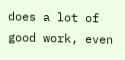does a lot of good work, even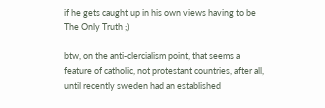if he gets caught up in his own views having to be The Only Truth ;)

btw, on the anti-clercialism point, that seems a feature of catholic, not protestant countries, after all, until recently sweden had an established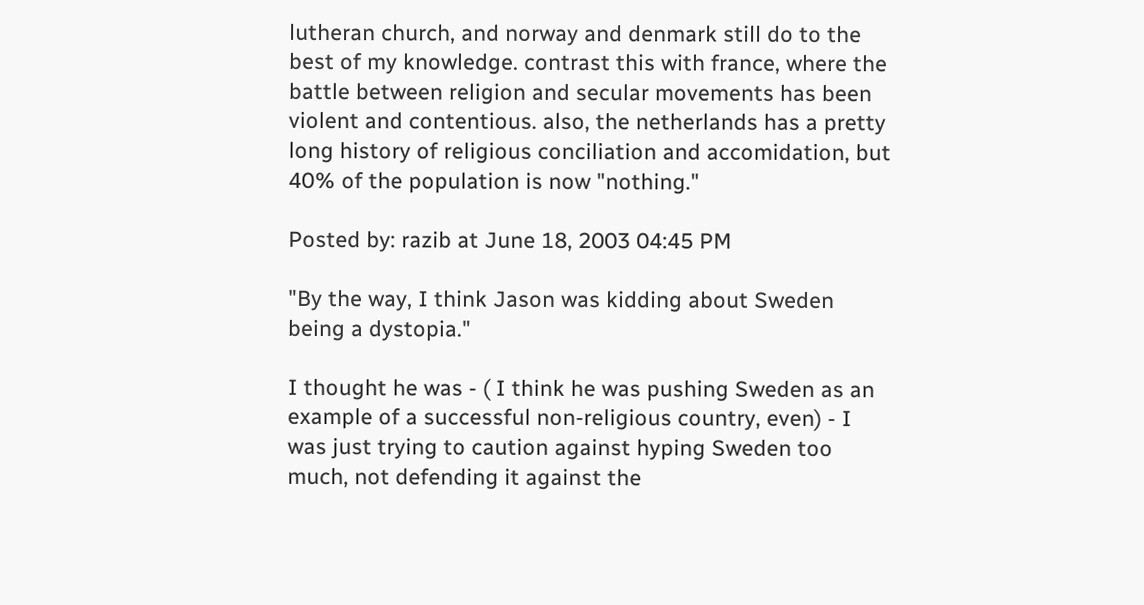lutheran church, and norway and denmark still do to the best of my knowledge. contrast this with france, where the battle between religion and secular movements has been violent and contentious. also, the netherlands has a pretty long history of religious conciliation and accomidation, but 40% of the population is now "nothing."

Posted by: razib at June 18, 2003 04:45 PM

"By the way, I think Jason was kidding about Sweden being a dystopia."

I thought he was - ( I think he was pushing Sweden as an example of a successful non-religious country, even) - I was just trying to caution against hyping Sweden too much, not defending it against the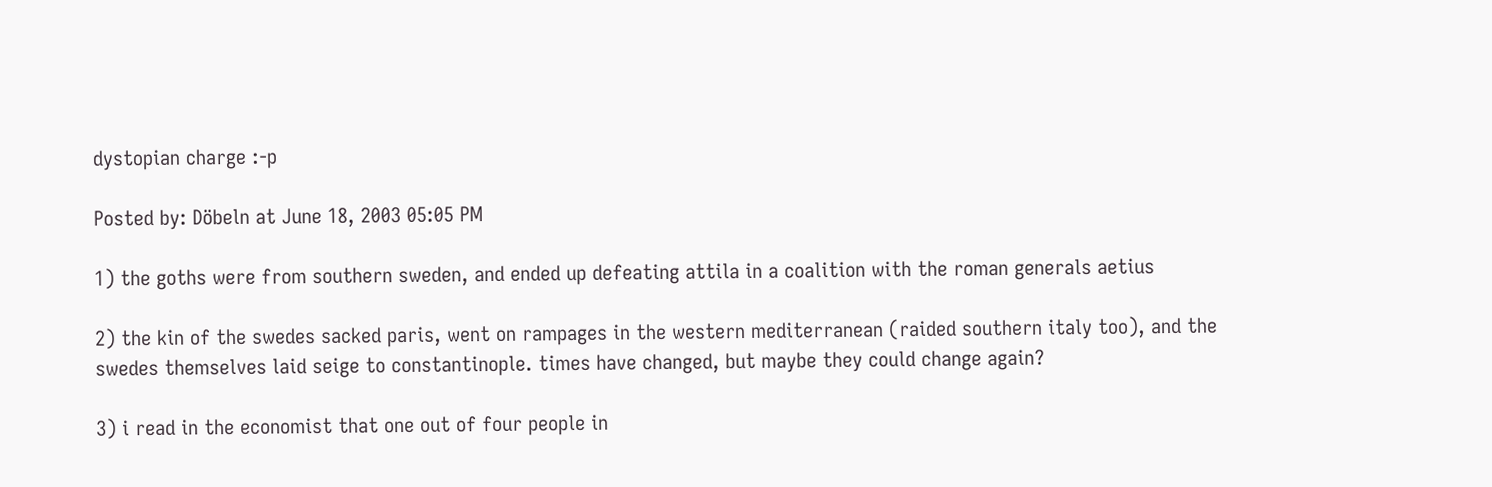dystopian charge :-p

Posted by: Döbeln at June 18, 2003 05:05 PM

1) the goths were from southern sweden, and ended up defeating attila in a coalition with the roman generals aetius

2) the kin of the swedes sacked paris, went on rampages in the western mediterranean (raided southern italy too), and the swedes themselves laid seige to constantinople. times have changed, but maybe they could change again?

3) i read in the economist that one out of four people in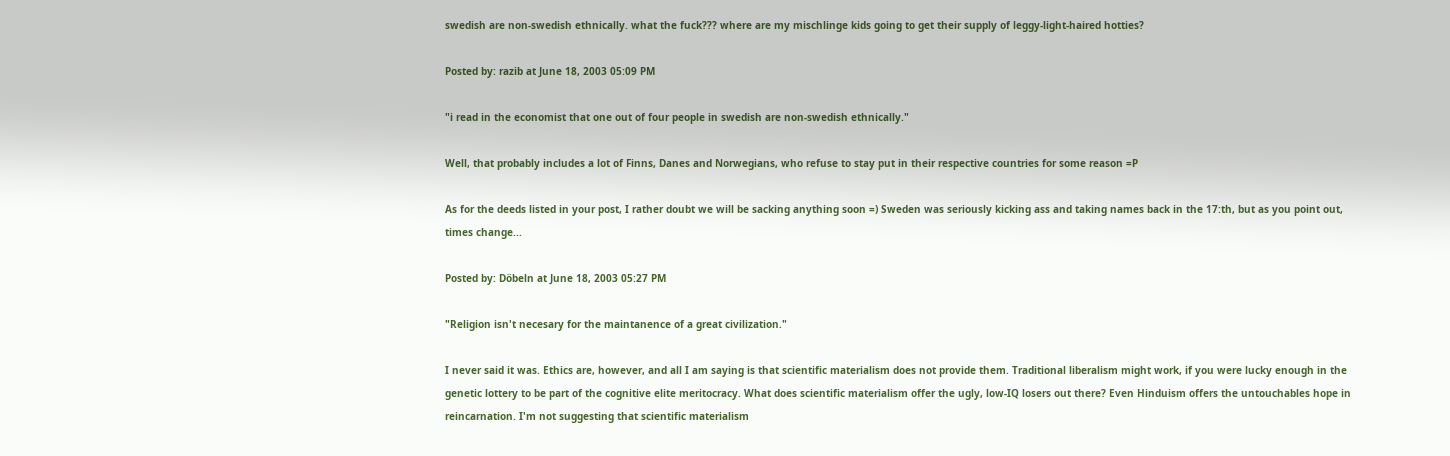swedish are non-swedish ethnically. what the fuck??? where are my mischlinge kids going to get their supply of leggy-light-haired hotties?

Posted by: razib at June 18, 2003 05:09 PM

"i read in the economist that one out of four people in swedish are non-swedish ethnically."

Well, that probably includes a lot of Finns, Danes and Norwegians, who refuse to stay put in their respective countries for some reason =P

As for the deeds listed in your post, I rather doubt we will be sacking anything soon =) Sweden was seriously kicking ass and taking names back in the 17:th, but as you point out, times change...

Posted by: Döbeln at June 18, 2003 05:27 PM

"Religion isn't necesary for the maintanence of a great civilization."

I never said it was. Ethics are, however, and all I am saying is that scientific materialism does not provide them. Traditional liberalism might work, if you were lucky enough in the genetic lottery to be part of the cognitive elite meritocracy. What does scientific materialism offer the ugly, low-IQ losers out there? Even Hinduism offers the untouchables hope in reincarnation. I'm not suggesting that scientific materialism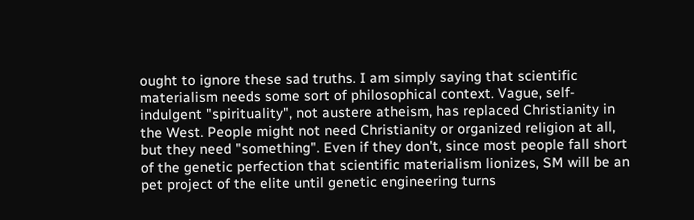ought to ignore these sad truths. I am simply saying that scientific materialism needs some sort of philosophical context. Vague, self-indulgent "spirituality", not austere atheism, has replaced Christianity in the West. People might not need Christianity or organized religion at all, but they need "something". Even if they don't, since most people fall short of the genetic perfection that scientific materialism lionizes, SM will be an pet project of the elite until genetic engineering turns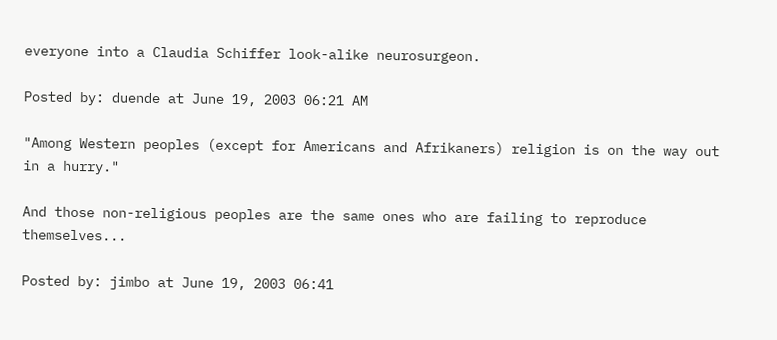everyone into a Claudia Schiffer look-alike neurosurgeon.

Posted by: duende at June 19, 2003 06:21 AM

"Among Western peoples (except for Americans and Afrikaners) religion is on the way out in a hurry."

And those non-religious peoples are the same ones who are failing to reproduce themselves...

Posted by: jimbo at June 19, 2003 06:41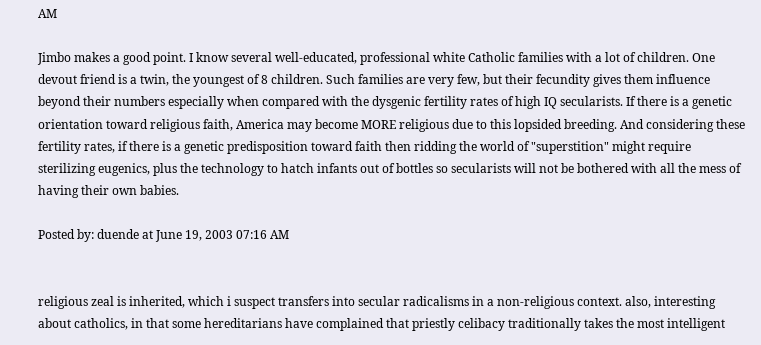AM

Jimbo makes a good point. I know several well-educated, professional white Catholic families with a lot of children. One devout friend is a twin, the youngest of 8 children. Such families are very few, but their fecundity gives them influence beyond their numbers especially when compared with the dysgenic fertility rates of high IQ secularists. If there is a genetic orientation toward religious faith, America may become MORE religious due to this lopsided breeding. And considering these fertility rates, if there is a genetic predisposition toward faith then ridding the world of "superstition" might require sterilizing eugenics, plus the technology to hatch infants out of bottles so secularists will not be bothered with all the mess of having their own babies.

Posted by: duende at June 19, 2003 07:16 AM


religious zeal is inherited, which i suspect transfers into secular radicalisms in a non-religious context. also, interesting about catholics, in that some hereditarians have complained that priestly celibacy traditionally takes the most intelligent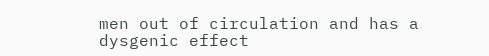men out of circulation and has a dysgenic effect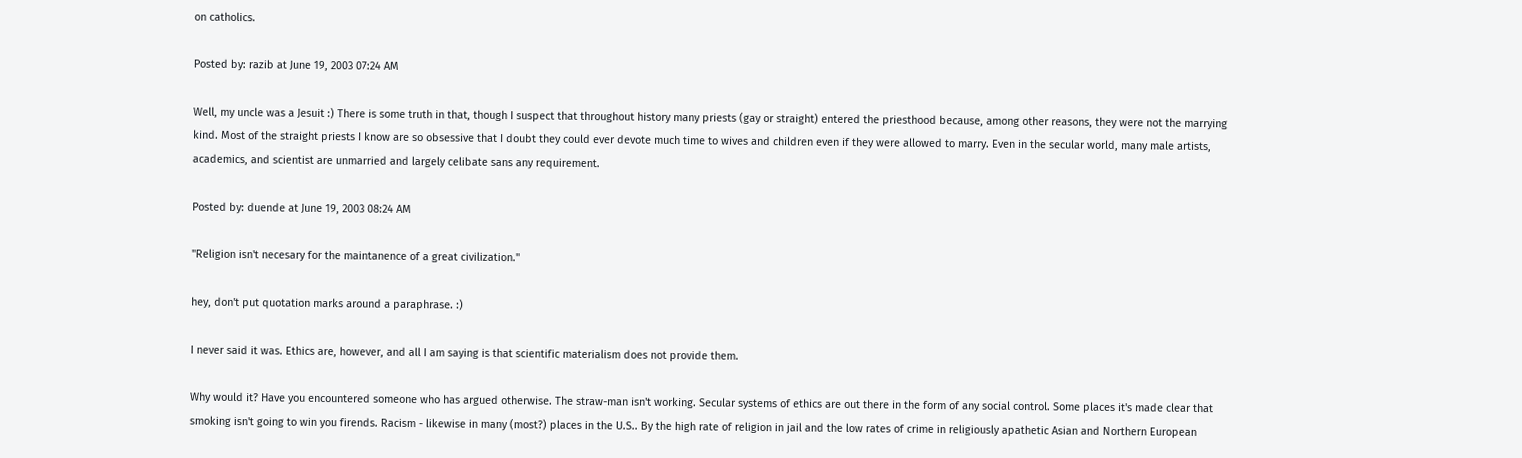on catholics.

Posted by: razib at June 19, 2003 07:24 AM

Well, my uncle was a Jesuit :) There is some truth in that, though I suspect that throughout history many priests (gay or straight) entered the priesthood because, among other reasons, they were not the marrying kind. Most of the straight priests I know are so obsessive that I doubt they could ever devote much time to wives and children even if they were allowed to marry. Even in the secular world, many male artists, academics, and scientist are unmarried and largely celibate sans any requirement.

Posted by: duende at June 19, 2003 08:24 AM

"Religion isn't necesary for the maintanence of a great civilization."

hey, don't put quotation marks around a paraphrase. :)

I never said it was. Ethics are, however, and all I am saying is that scientific materialism does not provide them.

Why would it? Have you encountered someone who has argued otherwise. The straw-man isn't working. Secular systems of ethics are out there in the form of any social control. Some places it's made clear that smoking isn't going to win you firends. Racism - likewise in many (most?) places in the U.S.. By the high rate of religion in jail and the low rates of crime in religiously apathetic Asian and Northern European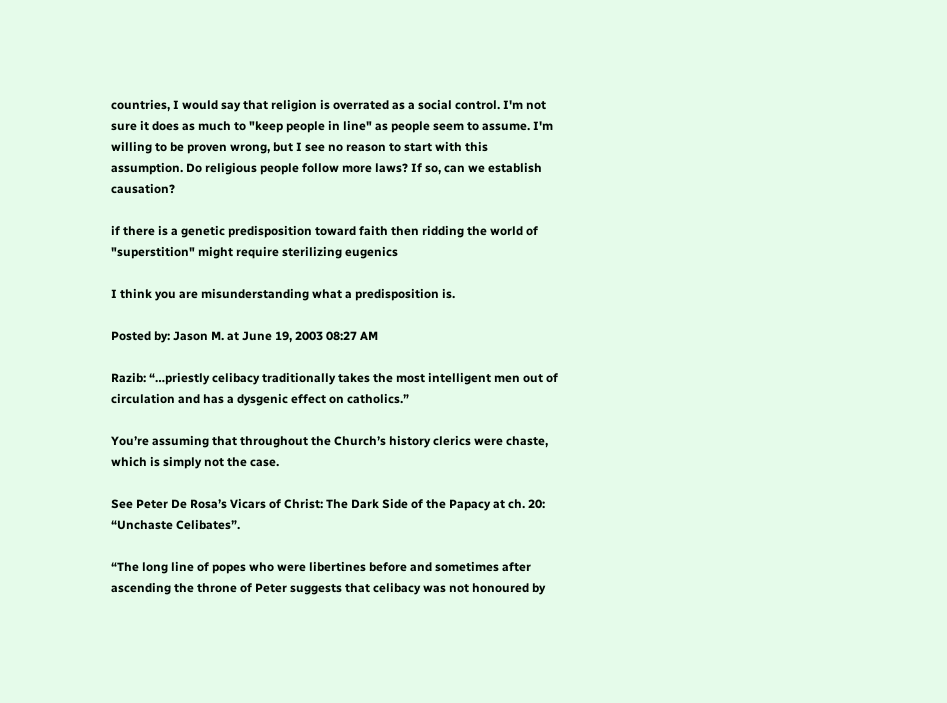countries, I would say that religion is overrated as a social control. I'm not sure it does as much to "keep people in line" as people seem to assume. I'm willing to be proven wrong, but I see no reason to start with this assumption. Do religious people follow more laws? If so, can we establish causation?

if there is a genetic predisposition toward faith then ridding the world of "superstition" might require sterilizing eugenics

I think you are misunderstanding what a predisposition is.

Posted by: Jason M. at June 19, 2003 08:27 AM

Razib: “…priestly celibacy traditionally takes the most intelligent men out of circulation and has a dysgenic effect on catholics.”

You’re assuming that throughout the Church’s history clerics were chaste, which is simply not the case.

See Peter De Rosa’s Vicars of Christ: The Dark Side of the Papacy at ch. 20: “Unchaste Celibates”.

“The long line of popes who were libertines before and sometimes after ascending the throne of Peter suggests that celibacy was not honoured by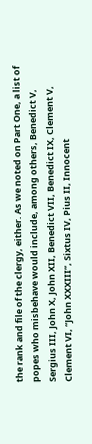the rank and file of the clergy, either. As we noted on Part One, a list of popes who misbehave would include, among others, Benedict V, Sergius III, John X, John XII, Benedict VII, Benedict IX, Clement V, Clement VI, “John XXXIII”, Sixtus IV, Pius II, Innocent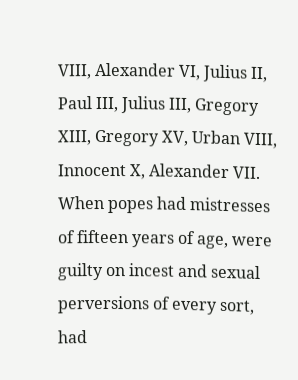VIII, Alexander VI, Julius II, Paul III, Julius III, Gregory XIII, Gregory XV, Urban VIII, Innocent X, Alexander VII. When popes had mistresses of fifteen years of age, were guilty on incest and sexual perversions of every sort, had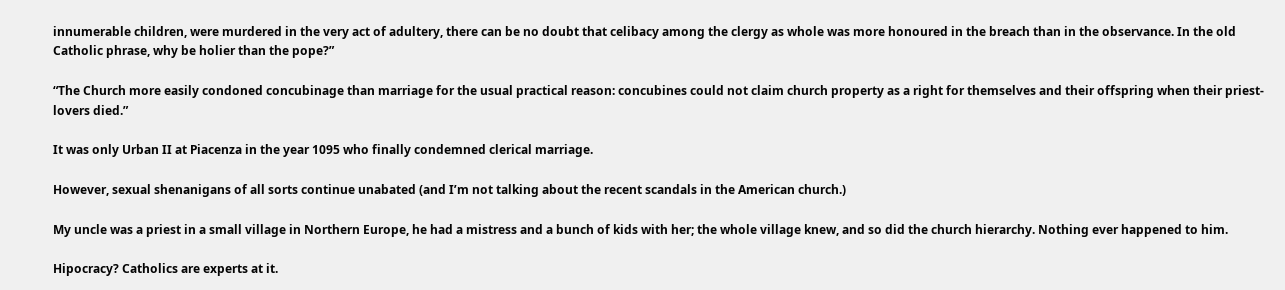innumerable children, were murdered in the very act of adultery, there can be no doubt that celibacy among the clergy as whole was more honoured in the breach than in the observance. In the old Catholic phrase, why be holier than the pope?”

“The Church more easily condoned concubinage than marriage for the usual practical reason: concubines could not claim church property as a right for themselves and their offspring when their priest-lovers died.”

It was only Urban II at Piacenza in the year 1095 who finally condemned clerical marriage.

However, sexual shenanigans of all sorts continue unabated (and I’m not talking about the recent scandals in the American church.)

My uncle was a priest in a small village in Northern Europe, he had a mistress and a bunch of kids with her; the whole village knew, and so did the church hierarchy. Nothing ever happened to him.

Hipocracy? Catholics are experts at it.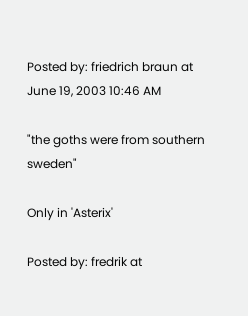Posted by: friedrich braun at June 19, 2003 10:46 AM

"the goths were from southern sweden"

Only in 'Asterix'

Posted by: fredrik at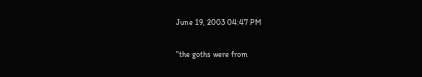June 19, 2003 04:47 PM

"the goths were from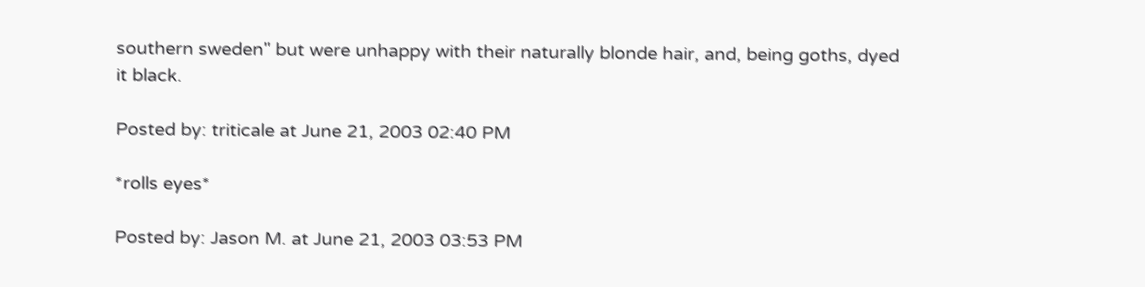southern sweden" but were unhappy with their naturally blonde hair, and, being goths, dyed it black.

Posted by: triticale at June 21, 2003 02:40 PM

*rolls eyes*

Posted by: Jason M. at June 21, 2003 03:53 PM